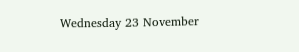Wednesday 23 November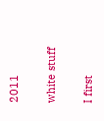2011

white stuff

I first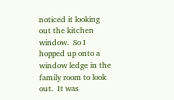noticed it looking out the kitchen window.  So I hopped up onto a window ledge in the family room to look out.  It was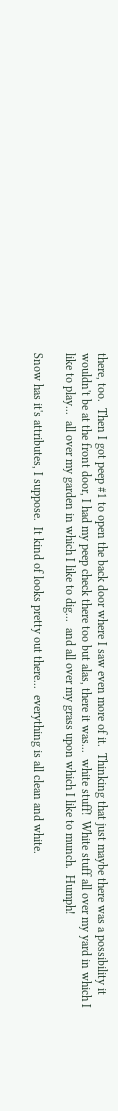there, too.  Then I got peep #1 to open the back door where I saw even more of it.  Thinking that just maybe there was a possibility it wouldn't be at the front door, I had my peep check there too but alas, there it was...  white stuff!  White stuff all over my yard in which I like to play...  all over my garden in which I like to dig...  and all over my grass upon which I like to munch.  Humph!

Snow has it's attributes, I suppose.  It kind of looks pretty out there...  everything is all clean and white.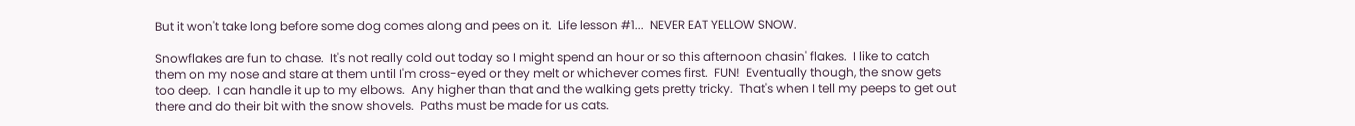But it won't take long before some dog comes along and pees on it.  Life lesson #1...  NEVER EAT YELLOW SNOW.

Snowflakes are fun to chase.  It's not really cold out today so I might spend an hour or so this afternoon chasin' flakes.  I like to catch them on my nose and stare at them until I'm cross-eyed or they melt or whichever comes first.  FUN!  Eventually though, the snow gets too deep.  I can handle it up to my elbows.  Any higher than that and the walking gets pretty tricky.  That's when I tell my peeps to get out there and do their bit with the snow shovels.  Paths must be made for us cats.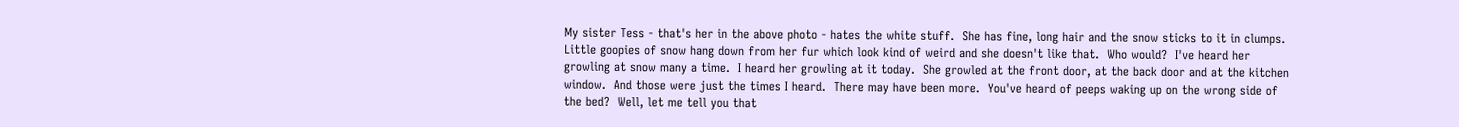My sister Tess - that's her in the above photo - hates the white stuff.  She has fine, long hair and the snow sticks to it in clumps.  Little goopies of snow hang down from her fur which look kind of weird and she doesn't like that.  Who would?  I've heard her growling at snow many a time.  I heard her growling at it today.  She growled at the front door, at the back door and at the kitchen window.  And those were just the times I heard.  There may have been more.  You've heard of peeps waking up on the wrong side of the bed?  Well, let me tell you that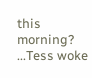this morning?  ...Tess woke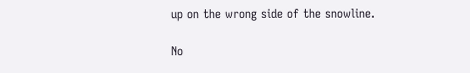up on the wrong side of the snowline.

No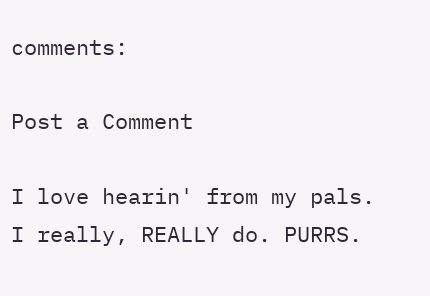comments:

Post a Comment

I love hearin' from my pals. I really, REALLY do. PURRS.